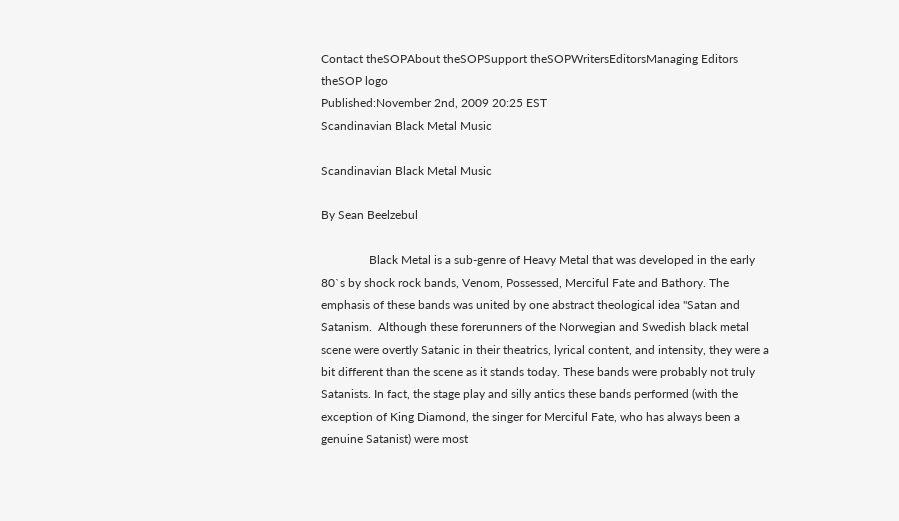Contact theSOPAbout theSOPSupport theSOPWritersEditorsManaging Editors
theSOP logo
Published:November 2nd, 2009 20:25 EST
Scandinavian Black Metal Music

Scandinavian Black Metal Music

By Sean Beelzebul

                Black Metal is a sub-genre of Heavy Metal that was developed in the early 80`s by shock rock bands, Venom, Possessed, Merciful Fate and Bathory. The emphasis of these bands was united by one abstract theological idea "Satan and Satanism.  Although these forerunners of the Norwegian and Swedish black metal scene were overtly Satanic in their theatrics, lyrical content, and intensity, they were a bit different than the scene as it stands today. These bands were probably not truly Satanists. In fact, the stage play and silly antics these bands performed (with the exception of King Diamond, the singer for Merciful Fate, who has always been a genuine Satanist) were most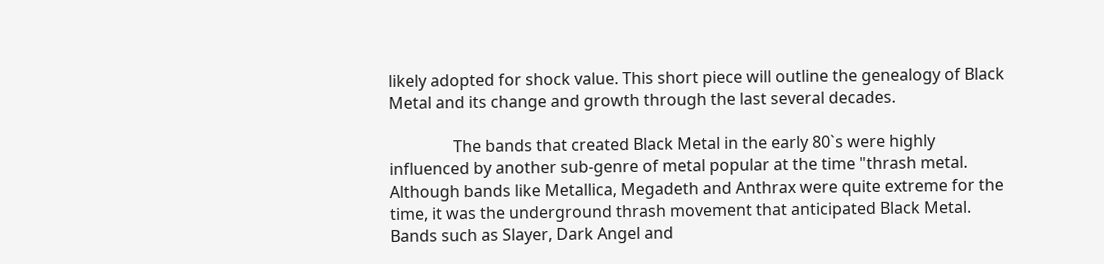likely adopted for shock value. This short piece will outline the genealogy of Black Metal and its change and growth through the last several decades.

                The bands that created Black Metal in the early 80`s were highly influenced by another sub-genre of metal popular at the time "thrash metal. Although bands like Metallica, Megadeth and Anthrax were quite extreme for the time, it was the underground thrash movement that anticipated Black Metal. Bands such as Slayer, Dark Angel and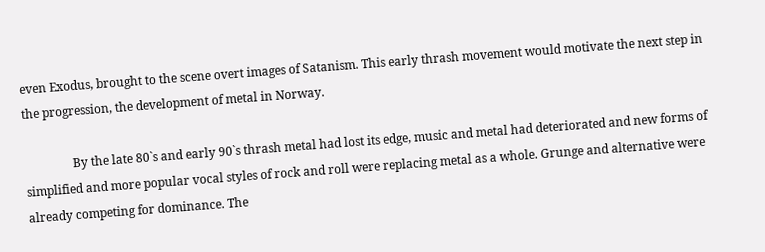even Exodus, brought to the scene overt images of Satanism. This early thrash movement would motivate the next step in the progression, the development of metal in Norway.

                By the late 80`s and early 90`s thrash metal had lost its edge, music and metal had deteriorated and new forms of simplified and more popular vocal styles of rock and roll were replacing metal as a whole. Grunge and alternative were already competing for dominance. The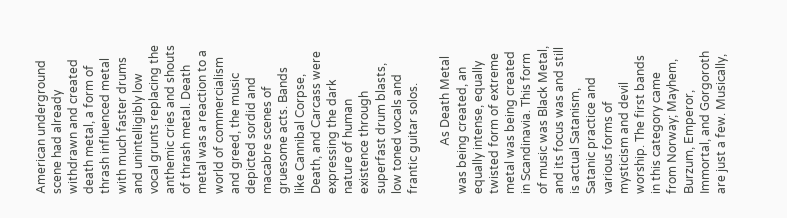American underground scene had already withdrawn and created death metal, a form of thrash influenced metal with much faster drums and unintelligibly low vocal grunts replacing the anthemic cries and shouts of thrash metal. Death metal was a reaction to a world of commercialism and greed, the music depicted sordid and macabre scenes of gruesome acts. Bands like Cannibal Corpse, Death, and Carcass were expressing the dark nature of human existence through superfast drum blasts, low toned vocals and frantic guitar solos.

                As Death Metal was being created, an equally intense, equally twisted form of extreme metal was being created in Scandinavia. This form of music was Black Metal, and its focus was and still is actual Satanism, Satanic practice and various forms of mysticism and devil worship. The first bands in this category came from Norway; Mayhem, Burzum, Emperor, Immortal, and Gorgoroth are just a few. Musically,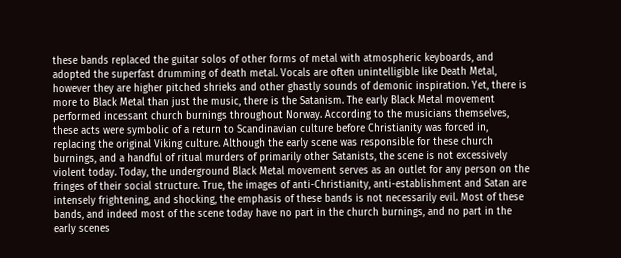these bands replaced the guitar solos of other forms of metal with atmospheric keyboards, and adopted the superfast drumming of death metal. Vocals are often unintelligible like Death Metal, however they are higher pitched shrieks and other ghastly sounds of demonic inspiration. Yet, there is more to Black Metal than just the music, there is the Satanism. The early Black Metal movement performed incessant church burnings throughout Norway. According to the musicians themselves, these acts were symbolic of a return to Scandinavian culture before Christianity was forced in, replacing the original Viking culture. Although the early scene was responsible for these church burnings, and a handful of ritual murders of primarily other Satanists, the scene is not excessively violent today. Today, the underground Black Metal movement serves as an outlet for any person on the fringes of their social structure. True, the images of anti-Christianity, anti-establishment and Satan are intensely frightening, and shocking, the emphasis of these bands is not necessarily evil. Most of these bands, and indeed most of the scene today have no part in the church burnings, and no part in the early scenes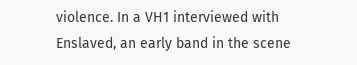violence. In a VH1 interviewed with Enslaved, an early band in the scene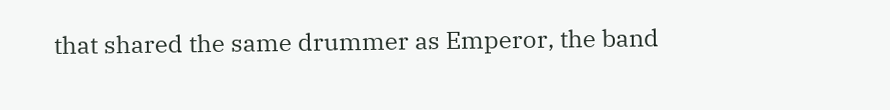that shared the same drummer as Emperor, the band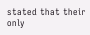stated that their only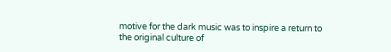motive for the dark music was to inspire a return to the original culture of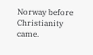Norway before Christianity came.